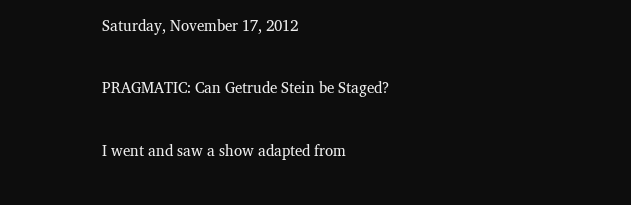Saturday, November 17, 2012

PRAGMATIC: Can Getrude Stein be Staged?

I went and saw a show adapted from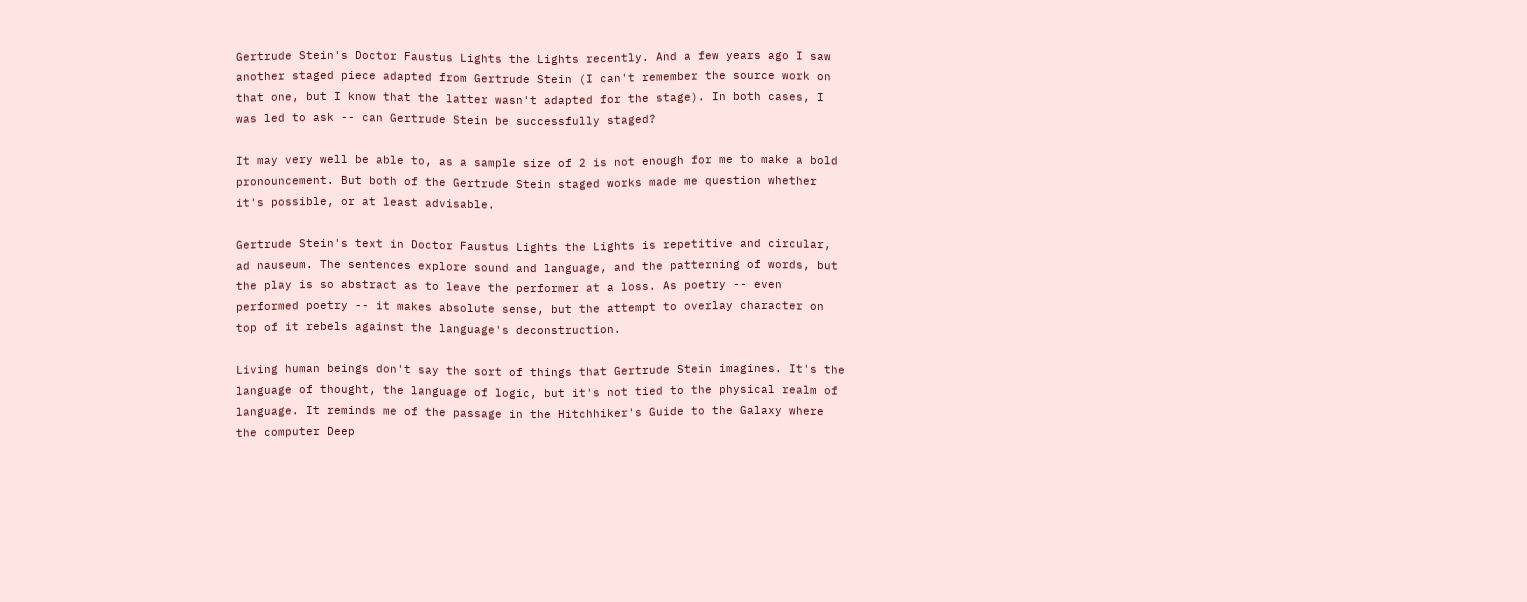Gertrude Stein's Doctor Faustus Lights the Lights recently. And a few years ago I saw another staged piece adapted from Gertrude Stein (I can't remember the source work on that one, but I know that the latter wasn't adapted for the stage). In both cases, I was led to ask -- can Gertrude Stein be successfully staged?

It may very well be able to, as a sample size of 2 is not enough for me to make a bold pronouncement. But both of the Gertrude Stein staged works made me question whether it's possible, or at least advisable.

Gertrude Stein's text in Doctor Faustus Lights the Lights is repetitive and circular, ad nauseum. The sentences explore sound and language, and the patterning of words, but the play is so abstract as to leave the performer at a loss. As poetry -- even performed poetry -- it makes absolute sense, but the attempt to overlay character on top of it rebels against the language's deconstruction.

Living human beings don't say the sort of things that Gertrude Stein imagines. It's the language of thought, the language of logic, but it's not tied to the physical realm of language. It reminds me of the passage in the Hitchhiker's Guide to the Galaxy where the computer Deep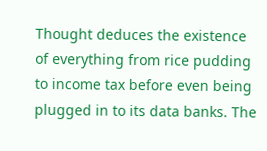Thought deduces the existence of everything from rice pudding to income tax before even being plugged in to its data banks. The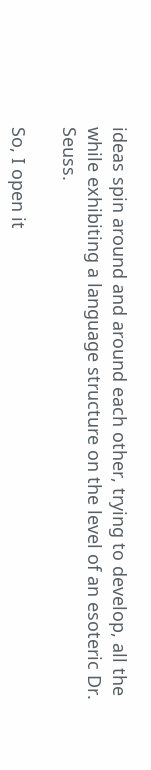ideas spin around and around each other, trying to develop, all the while exhibiting a language structure on the level of an esoteric Dr. Seuss.

So, I open it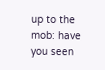up to the mob: have you seen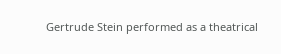Gertrude Stein performed as a theatrical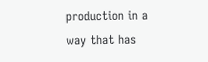production in a way that has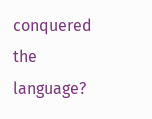conquered the language?